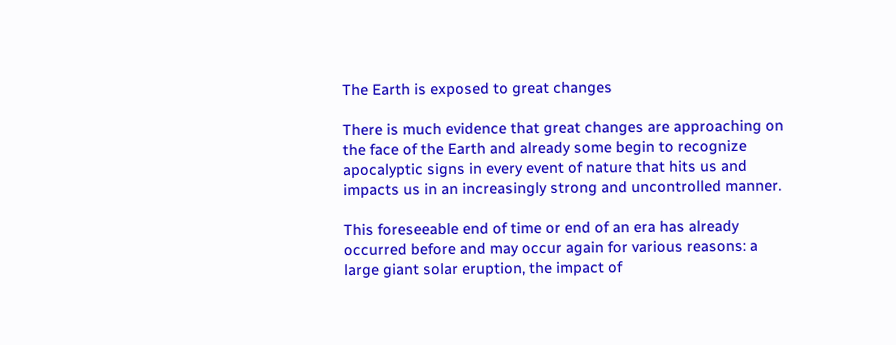The Earth is exposed to great changes

There is much evidence that great changes are approaching on the face of the Earth and already some begin to recognize apocalyptic signs in every event of nature that hits us and impacts us in an increasingly strong and uncontrolled manner.

This foreseeable end of time or end of an era has already occurred before and may occur again for various reasons: a large giant solar eruption, the impact of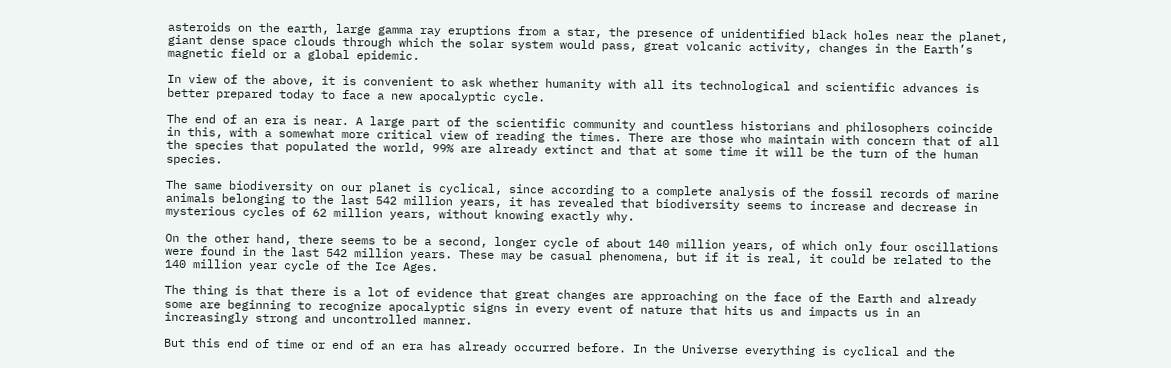asteroids on the earth, large gamma ray eruptions from a star, the presence of unidentified black holes near the planet, giant dense space clouds through which the solar system would pass, great volcanic activity, changes in the Earth’s magnetic field or a global epidemic.

In view of the above, it is convenient to ask whether humanity with all its technological and scientific advances is better prepared today to face a new apocalyptic cycle.

The end of an era is near. A large part of the scientific community and countless historians and philosophers coincide in this, with a somewhat more critical view of reading the times. There are those who maintain with concern that of all the species that populated the world, 99% are already extinct and that at some time it will be the turn of the human species.

The same biodiversity on our planet is cyclical, since according to a complete analysis of the fossil records of marine animals belonging to the last 542 million years, it has revealed that biodiversity seems to increase and decrease in mysterious cycles of 62 million years, without knowing exactly why.

On the other hand, there seems to be a second, longer cycle of about 140 million years, of which only four oscillations were found in the last 542 million years. These may be casual phenomena, but if it is real, it could be related to the 140 million year cycle of the Ice Ages.

The thing is that there is a lot of evidence that great changes are approaching on the face of the Earth and already some are beginning to recognize apocalyptic signs in every event of nature that hits us and impacts us in an increasingly strong and uncontrolled manner.

But this end of time or end of an era has already occurred before. In the Universe everything is cyclical and the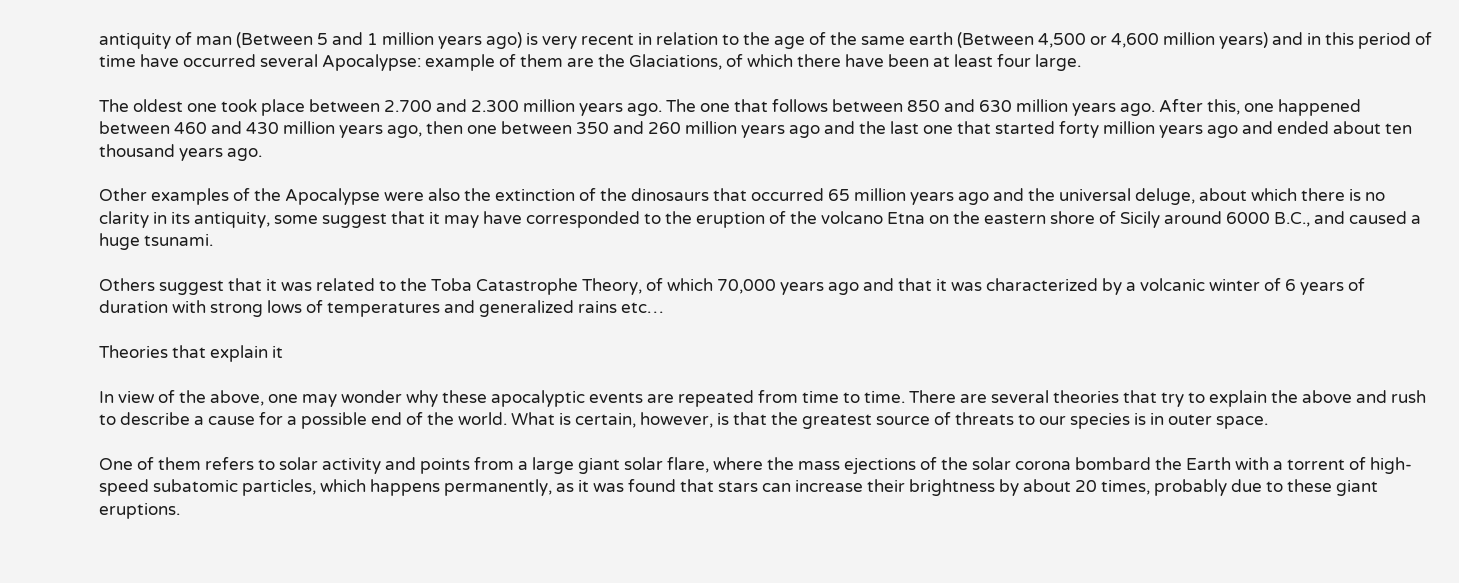antiquity of man (Between 5 and 1 million years ago) is very recent in relation to the age of the same earth (Between 4,500 or 4,600 million years) and in this period of time have occurred several Apocalypse: example of them are the Glaciations, of which there have been at least four large.

The oldest one took place between 2.700 and 2.300 million years ago. The one that follows between 850 and 630 million years ago. After this, one happened between 460 and 430 million years ago, then one between 350 and 260 million years ago and the last one that started forty million years ago and ended about ten thousand years ago.

Other examples of the Apocalypse were also the extinction of the dinosaurs that occurred 65 million years ago and the universal deluge, about which there is no clarity in its antiquity, some suggest that it may have corresponded to the eruption of the volcano Etna on the eastern shore of Sicily around 6000 B.C., and caused a huge tsunami.

Others suggest that it was related to the Toba Catastrophe Theory, of which 70,000 years ago and that it was characterized by a volcanic winter of 6 years of duration with strong lows of temperatures and generalized rains etc…

Theories that explain it

In view of the above, one may wonder why these apocalyptic events are repeated from time to time. There are several theories that try to explain the above and rush to describe a cause for a possible end of the world. What is certain, however, is that the greatest source of threats to our species is in outer space.

One of them refers to solar activity and points from a large giant solar flare, where the mass ejections of the solar corona bombard the Earth with a torrent of high-speed subatomic particles, which happens permanently, as it was found that stars can increase their brightness by about 20 times, probably due to these giant eruptions.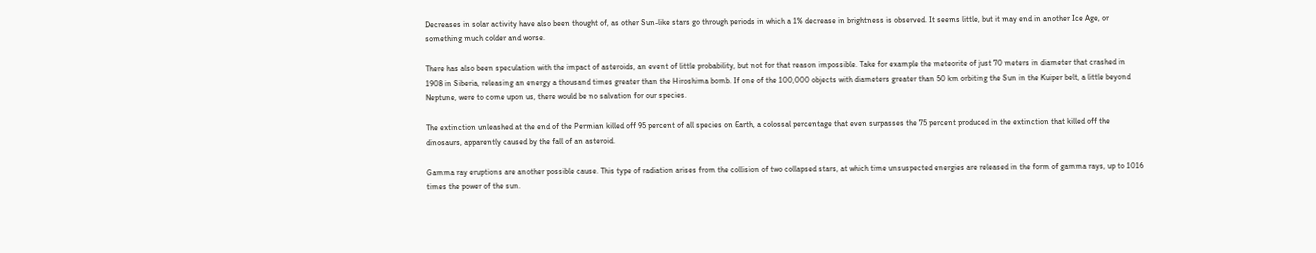Decreases in solar activity have also been thought of, as other Sun-like stars go through periods in which a 1% decrease in brightness is observed. It seems little, but it may end in another Ice Age, or something much colder and worse.

There has also been speculation with the impact of asteroids, an event of little probability, but not for that reason impossible. Take for example the meteorite of just 70 meters in diameter that crashed in 1908 in Siberia, releasing an energy a thousand times greater than the Hiroshima bomb. If one of the 100,000 objects with diameters greater than 50 km orbiting the Sun in the Kuiper belt, a little beyond Neptune, were to come upon us, there would be no salvation for our species.

The extinction unleashed at the end of the Permian killed off 95 percent of all species on Earth, a colossal percentage that even surpasses the 75 percent produced in the extinction that killed off the dinosaurs, apparently caused by the fall of an asteroid.

Gamma ray eruptions are another possible cause. This type of radiation arises from the collision of two collapsed stars, at which time unsuspected energies are released in the form of gamma rays, up to 1016 times the power of the sun.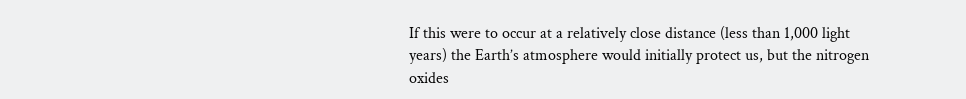If this were to occur at a relatively close distance (less than 1,000 light years) the Earth’s atmosphere would initially protect us, but the nitrogen oxides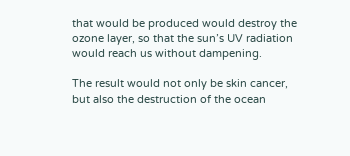that would be produced would destroy the ozone layer, so that the sun’s UV radiation would reach us without dampening.

The result would not only be skin cancer, but also the destruction of the ocean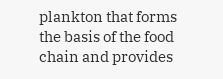plankton that forms the basis of the food chain and provides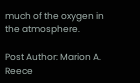much of the oxygen in the atmosphere.

Post Author: Marion A. Reece